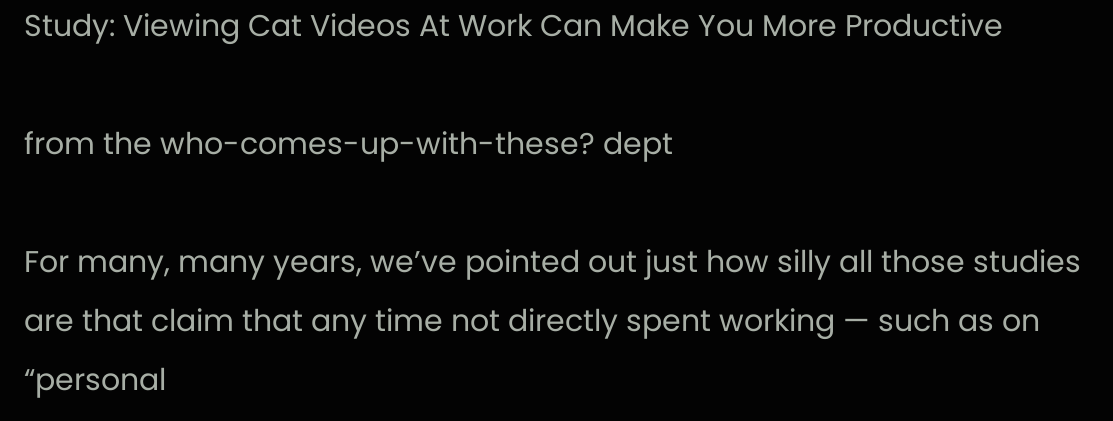Study: Viewing Cat Videos At Work Can Make You More Productive

from the who-comes-up-with-these? dept

For many, many years, we’ve pointed out just how silly all those studies are that claim that any time not directly spent working — such as on “personal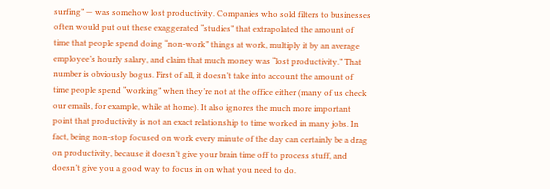surfing” — was somehow lost productivity. Companies who sold filters to businesses often would put out these exaggerated “studies” that extrapolated the amount of time that people spend doing “non-work” things at work, multiply it by an average employee’s hourly salary, and claim that much money was “lost productivity.” That number is obviously bogus. First of all, it doesn’t take into account the amount of time people spend “working” when they’re not at the office either (many of us check our emails, for example, while at home). It also ignores the much more important point that productivity is not an exact relationship to time worked in many jobs. In fact, being non-stop focused on work every minute of the day can certainly be a drag on productivity, because it doesn’t give your brain time off to process stuff, and doesn’t give you a good way to focus in on what you need to do.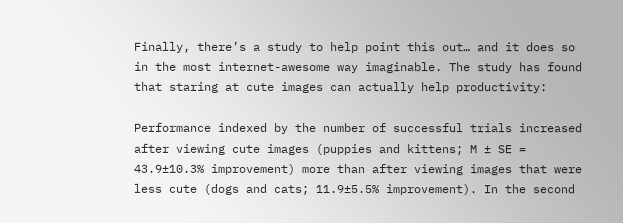Finally, there’s a study to help point this out… and it does so in the most internet-awesome way imaginable. The study has found that staring at cute images can actually help productivity:

Performance indexed by the number of successful trials increased after viewing cute images (puppies and kittens; M ± SE = 43.9±10.3% improvement) more than after viewing images that were less cute (dogs and cats; 11.9±5.5% improvement). In the second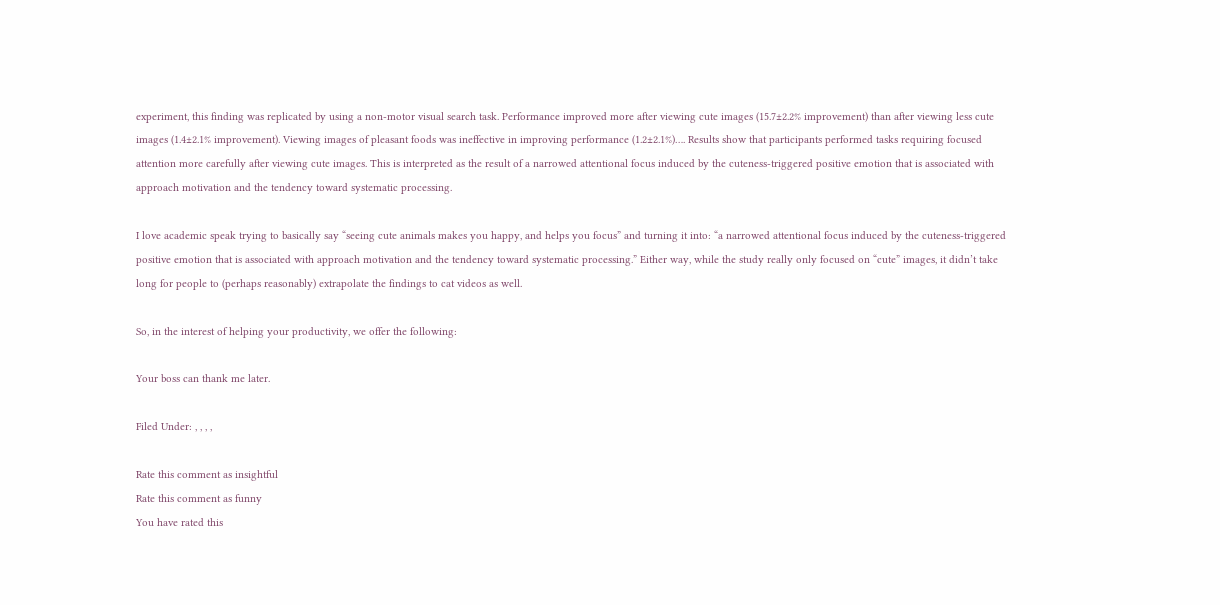experiment, this finding was replicated by using a non-motor visual search task. Performance improved more after viewing cute images (15.7±2.2% improvement) than after viewing less cute images (1.4±2.1% improvement). Viewing images of pleasant foods was ineffective in improving performance (1.2±2.1%)…. Results show that participants performed tasks requiring focused attention more carefully after viewing cute images. This is interpreted as the result of a narrowed attentional focus induced by the cuteness-triggered positive emotion that is associated with approach motivation and the tendency toward systematic processing.

I love academic speak trying to basically say “seeing cute animals makes you happy, and helps you focus” and turning it into: “a narrowed attentional focus induced by the cuteness-triggered positive emotion that is associated with approach motivation and the tendency toward systematic processing.” Either way, while the study really only focused on “cute” images, it didn’t take long for people to (perhaps reasonably) extrapolate the findings to cat videos as well.

So, in the interest of helping your productivity, we offer the following:

Your boss can thank me later.

Filed Under: , , , ,

Rate this comment as insightful
Rate this comment as funny
You have rated this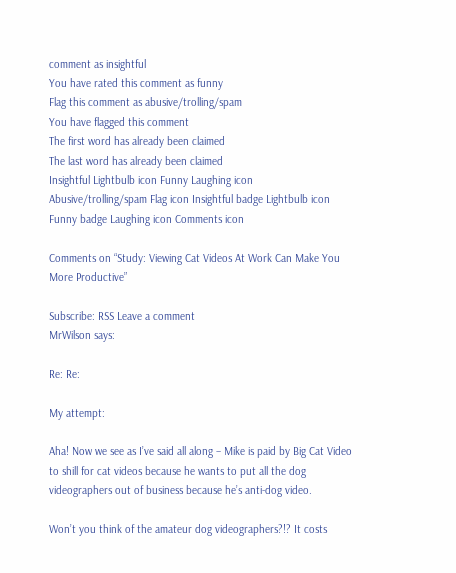comment as insightful
You have rated this comment as funny
Flag this comment as abusive/trolling/spam
You have flagged this comment
The first word has already been claimed
The last word has already been claimed
Insightful Lightbulb icon Funny Laughing icon Abusive/trolling/spam Flag icon Insightful badge Lightbulb icon Funny badge Laughing icon Comments icon

Comments on “Study: Viewing Cat Videos At Work Can Make You More Productive”

Subscribe: RSS Leave a comment
MrWilson says:

Re: Re:

My attempt:

Aha! Now we see as I’ve said all along – Mike is paid by Big Cat Video to shill for cat videos because he wants to put all the dog videographers out of business because he’s anti-dog video.

Won’t you think of the amateur dog videographers?!? It costs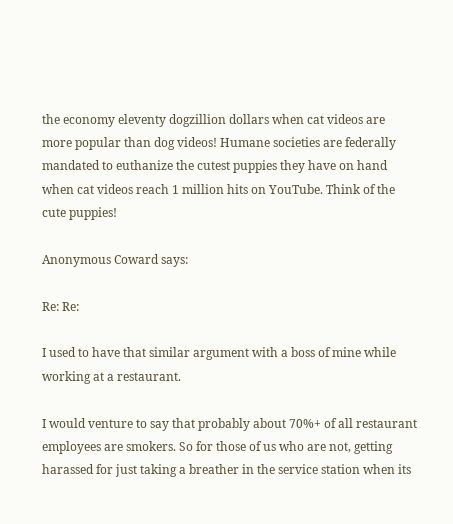the economy eleventy dogzillion dollars when cat videos are more popular than dog videos! Humane societies are federally mandated to euthanize the cutest puppies they have on hand when cat videos reach 1 million hits on YouTube. Think of the cute puppies!

Anonymous Coward says:

Re: Re:

I used to have that similar argument with a boss of mine while working at a restaurant.

I would venture to say that probably about 70%+ of all restaurant employees are smokers. So for those of us who are not, getting harassed for just taking a breather in the service station when its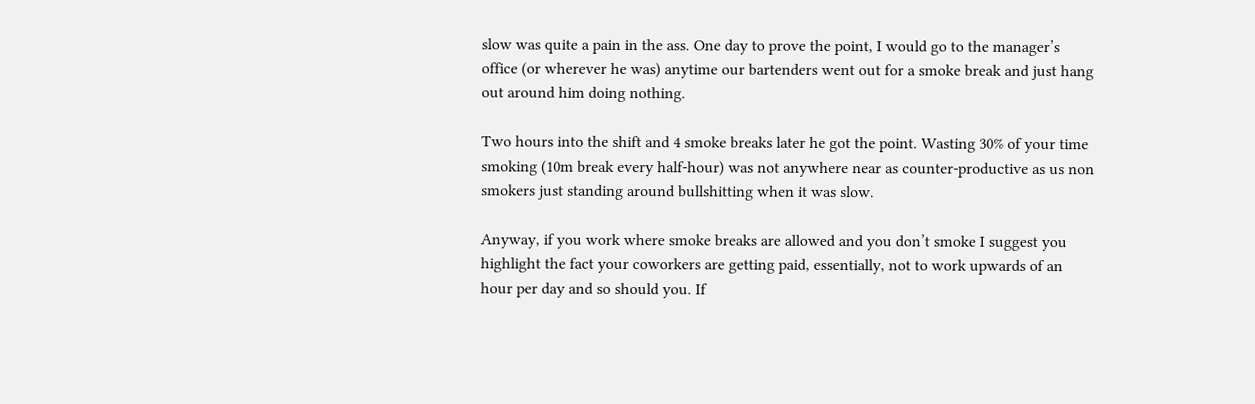slow was quite a pain in the ass. One day to prove the point, I would go to the manager’s office (or wherever he was) anytime our bartenders went out for a smoke break and just hang out around him doing nothing.

Two hours into the shift and 4 smoke breaks later he got the point. Wasting 30% of your time smoking (10m break every half-hour) was not anywhere near as counter-productive as us non smokers just standing around bullshitting when it was slow.

Anyway, if you work where smoke breaks are allowed and you don’t smoke I suggest you highlight the fact your coworkers are getting paid, essentially, not to work upwards of an hour per day and so should you. If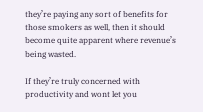they’re paying any sort of benefits for those smokers as well, then it should become quite apparent where revenue’s being wasted.

If they’re truly concerned with productivity and wont let you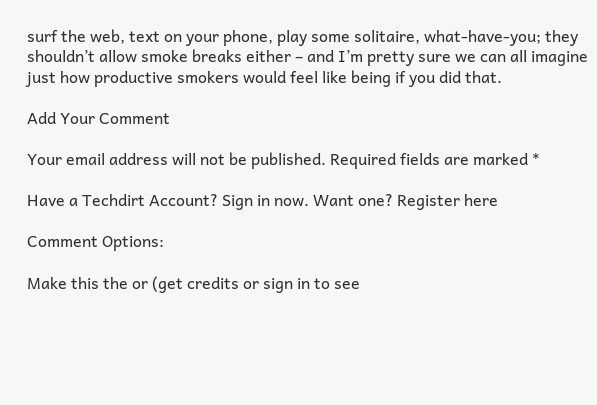surf the web, text on your phone, play some solitaire, what-have-you; they shouldn’t allow smoke breaks either – and I’m pretty sure we can all imagine just how productive smokers would feel like being if you did that.

Add Your Comment

Your email address will not be published. Required fields are marked *

Have a Techdirt Account? Sign in now. Want one? Register here

Comment Options:

Make this the or (get credits or sign in to see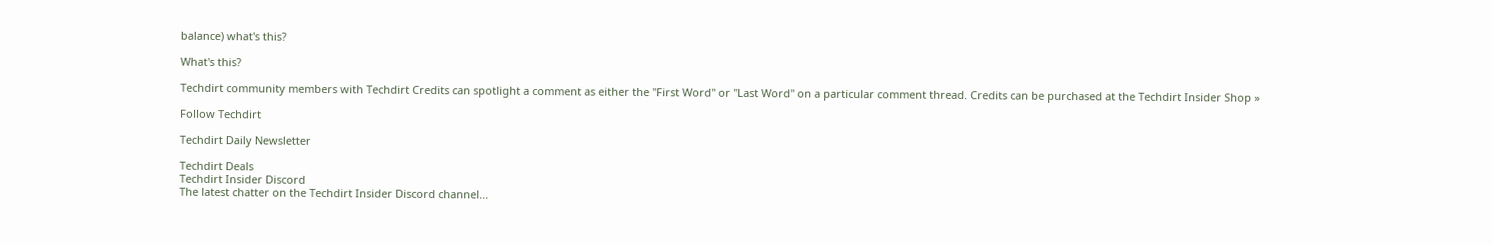balance) what's this?

What's this?

Techdirt community members with Techdirt Credits can spotlight a comment as either the "First Word" or "Last Word" on a particular comment thread. Credits can be purchased at the Techdirt Insider Shop »

Follow Techdirt

Techdirt Daily Newsletter

Techdirt Deals
Techdirt Insider Discord
The latest chatter on the Techdirt Insider Discord channel...